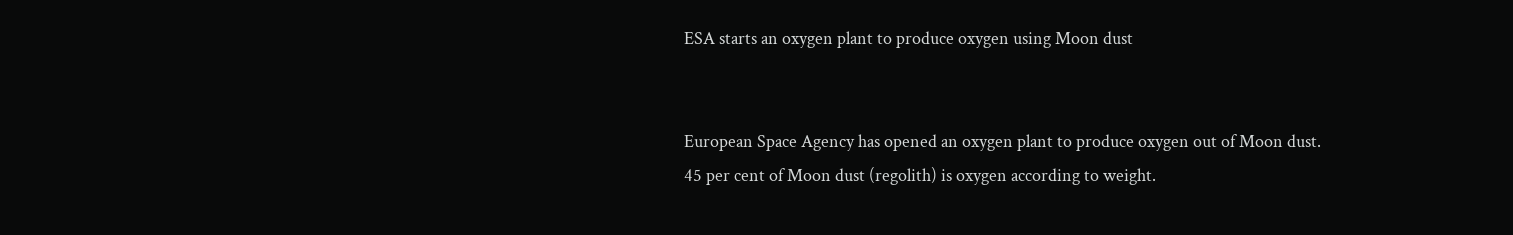ESA starts an oxygen plant to produce oxygen using Moon dust


European Space Agency has opened an oxygen plant to produce oxygen out of Moon dust.
45 per cent of Moon dust (regolith) is oxygen according to weight.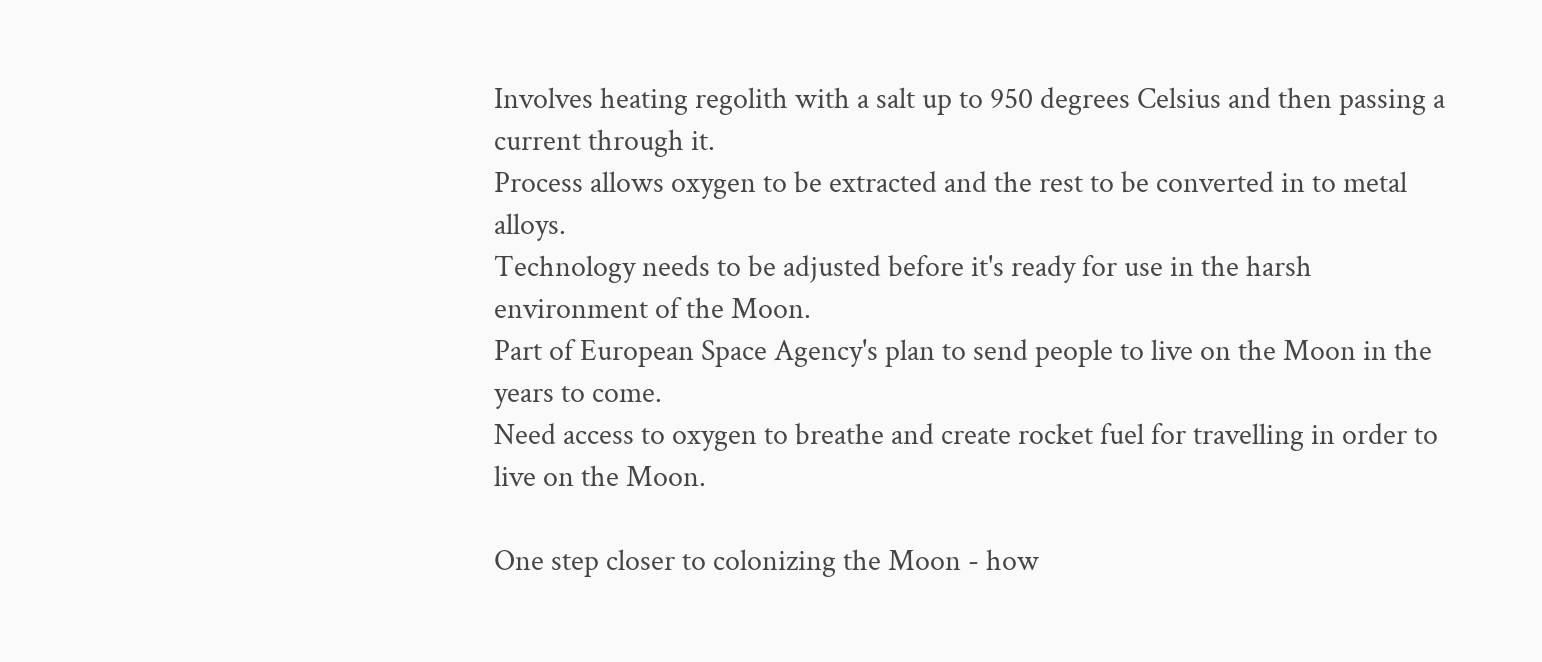Involves heating regolith with a salt up to 950 degrees Celsius and then passing a current through it.
Process allows oxygen to be extracted and the rest to be converted in to metal alloys.
Technology needs to be adjusted before it's ready for use in the harsh environment of the Moon.
Part of European Space Agency's plan to send people to live on the Moon in the years to come.
Need access to oxygen to breathe and create rocket fuel for travelling in order to live on the Moon.

One step closer to colonizing the Moon - how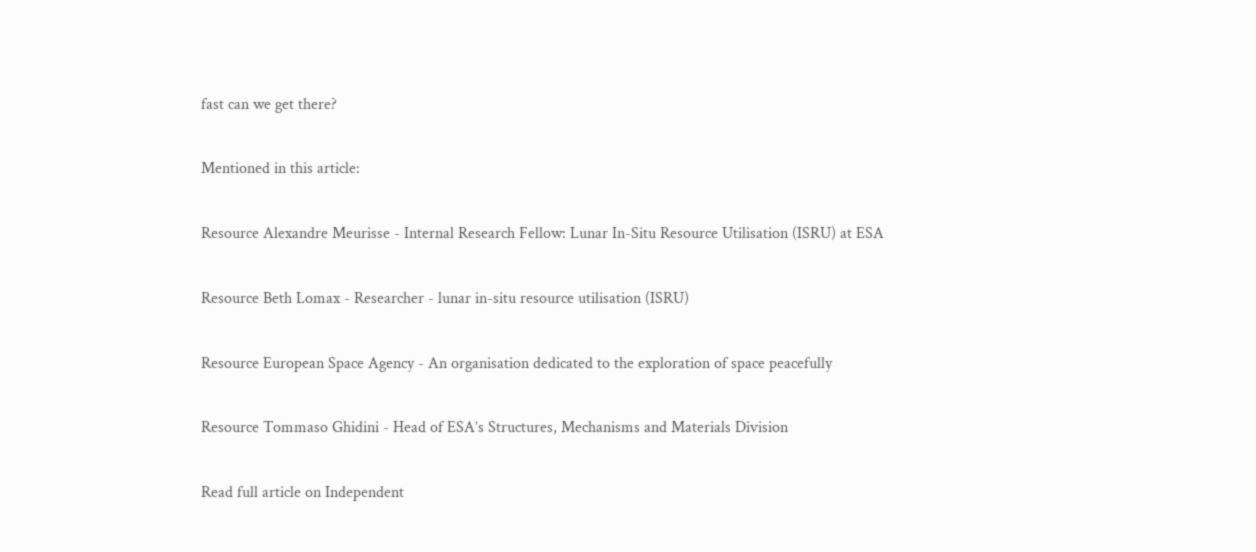fast can we get there?

Mentioned in this article:

Resource Alexandre Meurisse - Internal Research Fellow: Lunar In-Situ Resource Utilisation (ISRU) at ESA

Resource Beth Lomax - Researcher - lunar in-situ resource utilisation (ISRU)

Resource European Space Agency - An organisation dedicated to the exploration of space peacefully

Resource Tommaso Ghidini - Head of ESA’s Structures, Mechanisms and Materials Division

Read full article on Independent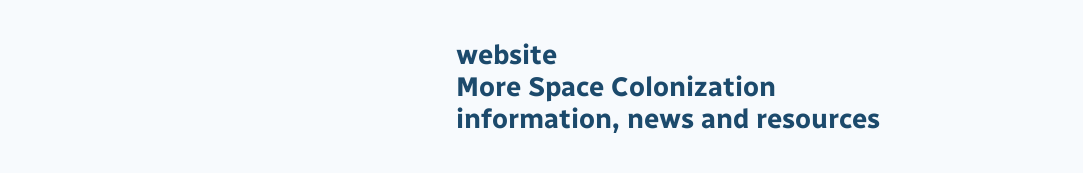website
More Space Colonization information, news and resources